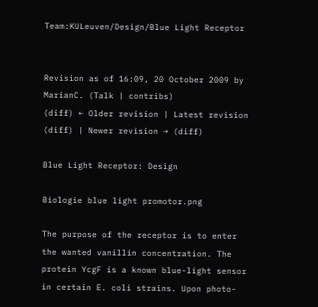Team:KULeuven/Design/Blue Light Receptor


Revision as of 16:09, 20 October 2009 by MarianC. (Talk | contribs)
(diff) ← Older revision | Latest revision (diff) | Newer revision → (diff)

Blue Light Receptor: Design

Biologie blue light promotor.png

The purpose of the receptor is to enter the wanted vanillin concentration. The protein YcgF is a known blue-light sensor in certain E. coli strains. Upon photo-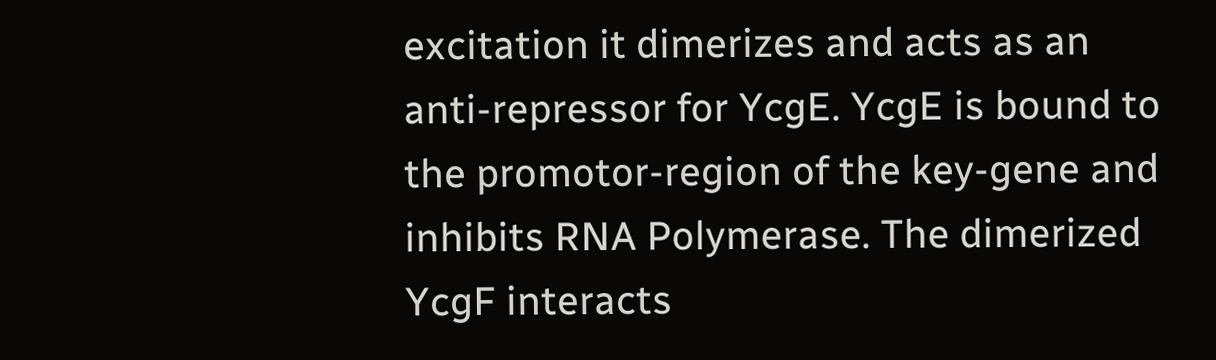excitation it dimerizes and acts as an anti-repressor for YcgE. YcgE is bound to the promotor-region of the key-gene and inhibits RNA Polymerase. The dimerized YcgF interacts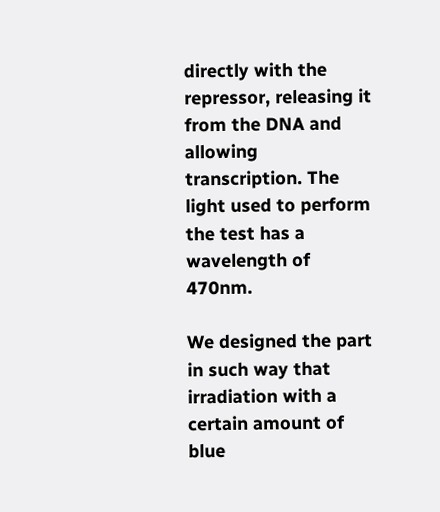directly with the repressor, releasing it from the DNA and allowing transcription. The light used to perform the test has a wavelength of 470nm.

We designed the part in such way that irradiation with a certain amount of blue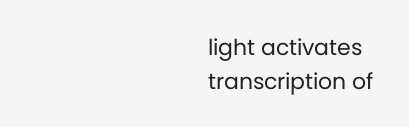light activates transcription of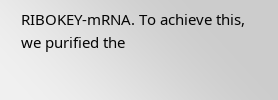RIBOKEY-mRNA. To achieve this, we purified the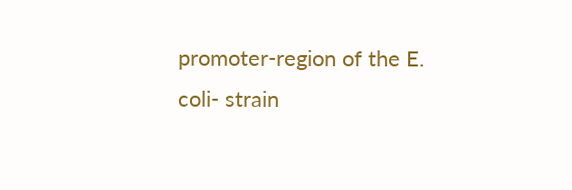promoter-region of the E. coli- strain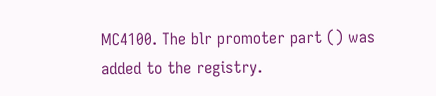MC4100. The blr promoter part () was added to the registry.